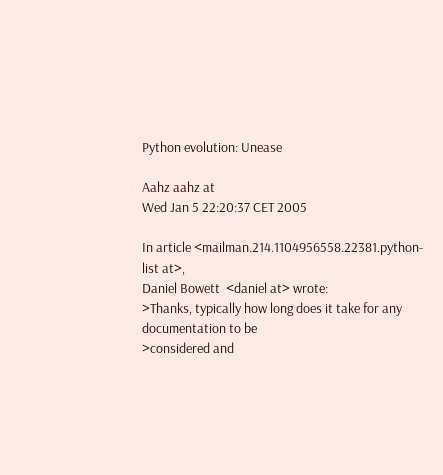Python evolution: Unease

Aahz aahz at
Wed Jan 5 22:20:37 CET 2005

In article <mailman.214.1104956558.22381.python-list at>,
Daniel Bowett  <daniel at> wrote:
>Thanks, typically how long does it take for any documentation to be
>considered and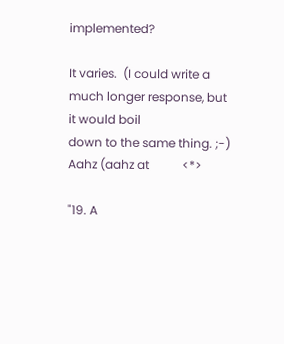implemented?

It varies.  (I could write a much longer response, but it would boil
down to the same thing. ;-)
Aahz (aahz at           <*>

"19. A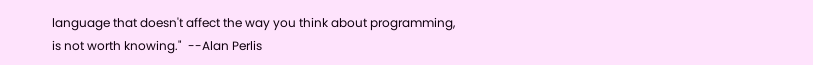language that doesn't affect the way you think about programming,
is not worth knowing."  --Alan Perlis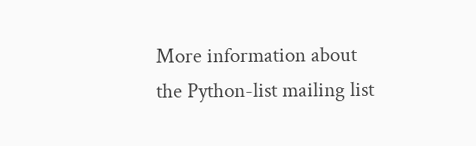More information about the Python-list mailing list